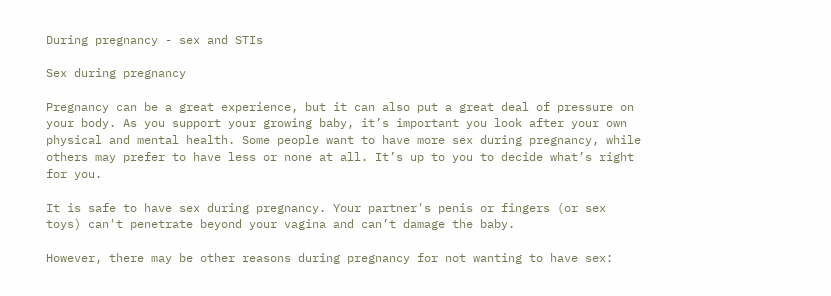During pregnancy - sex and STIs

Sex during pregnancy

Pregnancy can be a great experience, but it can also put a great deal of pressure on your body. As you support your growing baby, it’s important you look after your own physical and mental health. Some people want to have more sex during pregnancy, while others may prefer to have less or none at all. It’s up to you to decide what’s right for you.

It is safe to have sex during pregnancy. Your partner's penis or fingers (or sex toys) can't penetrate beyond your vagina and can’t damage the baby.

However, there may be other reasons during pregnancy for not wanting to have sex: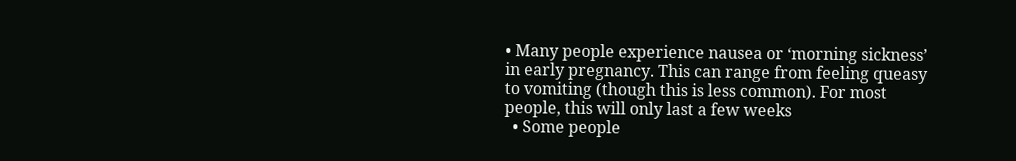• Many people experience nausea or ‘morning sickness’ in early pregnancy. This can range from feeling queasy to vomiting (though this is less common). For most people, this will only last a few weeks
  • Some people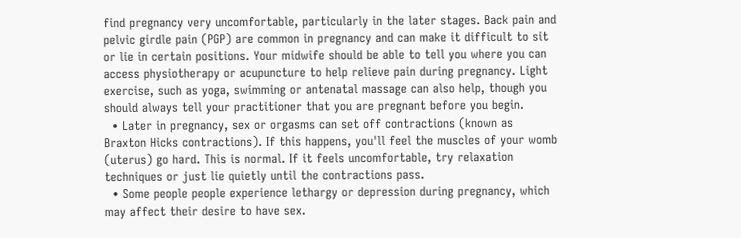find pregnancy very uncomfortable, particularly in the later stages. Back pain and pelvic girdle pain (PGP) are common in pregnancy and can make it difficult to sit or lie in certain positions. Your midwife should be able to tell you where you can access physiotherapy or acupuncture to help relieve pain during pregnancy. Light exercise, such as yoga, swimming or antenatal massage can also help, though you should always tell your practitioner that you are pregnant before you begin.
  • Later in pregnancy, sex or orgasms can set off contractions (known as Braxton Hicks contractions). If this happens, you'll feel the muscles of your womb (uterus) go hard. This is normal. If it feels uncomfortable, try relaxation techniques or just lie quietly until the contractions pass.
  • Some people people experience lethargy or depression during pregnancy, which may affect their desire to have sex.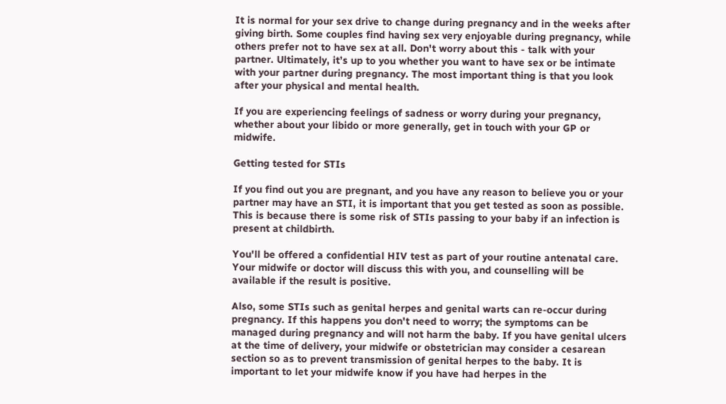It is normal for your sex drive to change during pregnancy and in the weeks after giving birth. Some couples find having sex very enjoyable during pregnancy, while others prefer not to have sex at all. Don't worry about this - talk with your partner. Ultimately, it’s up to you whether you want to have sex or be intimate with your partner during pregnancy. The most important thing is that you look after your physical and mental health.

If you are experiencing feelings of sadness or worry during your pregnancy, whether about your libido or more generally, get in touch with your GP or midwife.

Getting tested for STIs

If you find out you are pregnant, and you have any reason to believe you or your partner may have an STI, it is important that you get tested as soon as possible. This is because there is some risk of STIs passing to your baby if an infection is present at childbirth.

You'll be offered a confidential HIV test as part of your routine antenatal care. Your midwife or doctor will discuss this with you, and counselling will be available if the result is positive.

Also, some STIs such as genital herpes and genital warts can re-occur during pregnancy. If this happens you don't need to worry; the symptoms can be managed during pregnancy and will not harm the baby. If you have genital ulcers at the time of delivery, your midwife or obstetrician may consider a cesarean section so as to prevent transmission of genital herpes to the baby. It is important to let your midwife know if you have had herpes in the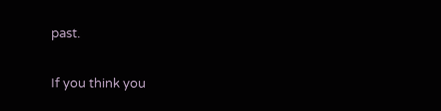past.

If you think you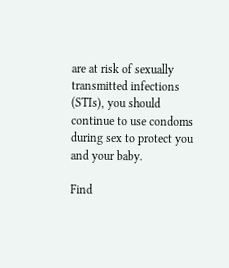are at risk of sexually transmitted infections (STIs), you should continue to use condoms during sex to protect you and your baby.

Find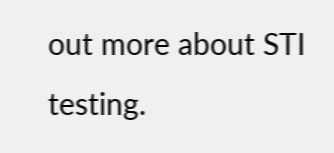out more about STI testing.